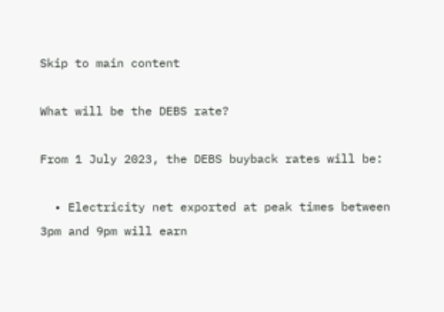Skip to main content

What will be the DEBS rate?

From 1 July 2023, the DEBS buyback rates will be:

  • Electricity net exported at peak times between 3pm and 9pm will earn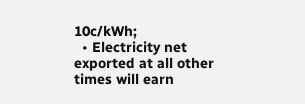10c/kWh;
  • Electricity net exported at all other times will earn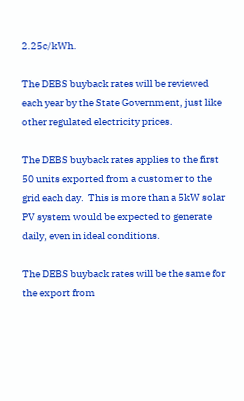2.25c/kWh.

The DEBS buyback rates will be reviewed each year by the State Government, just like other regulated electricity prices.

The DEBS buyback rates applies to the first 50 units exported from a customer to the grid each day.  This is more than a 5kW solar PV system would be expected to generate daily, even in ideal conditions.

The DEBS buyback rates will be the same for the export from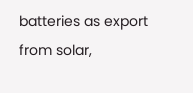batteries as export from solar,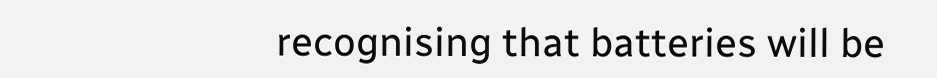recognising that batteries will be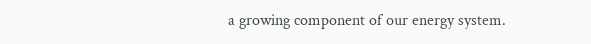a growing component of our energy system.